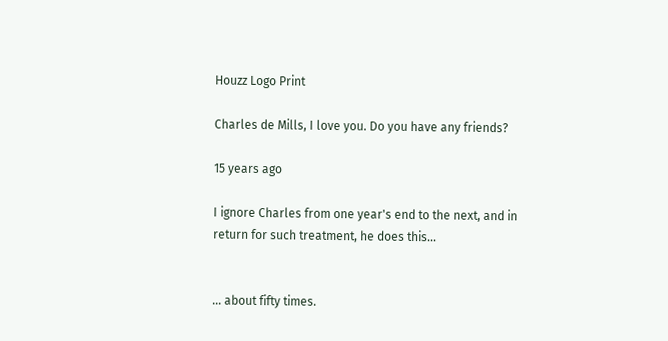Houzz Logo Print

Charles de Mills, I love you. Do you have any friends?

15 years ago

I ignore Charles from one year's end to the next, and in return for such treatment, he does this...


... about fifty times.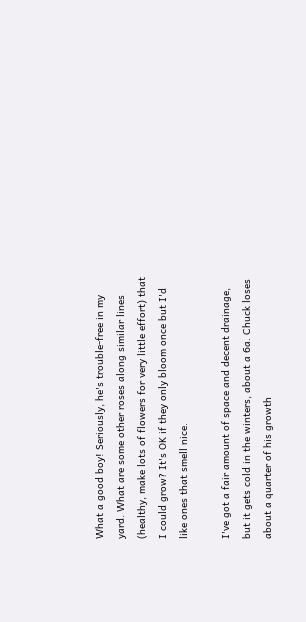What a good boy! Seriously, he's trouble-free in my yard. What are some other roses along similar lines (healthy, make lots of flowers for very little effort) that I could grow? It's OK if they only bloom once but I'd like ones that smell nice.

I've got a fair amount of space and decent drainage, but it gets cold in the winters, about a 6a. Chuck loses about a quarter of his growth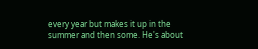every year but makes it up in the summer and then some. He's about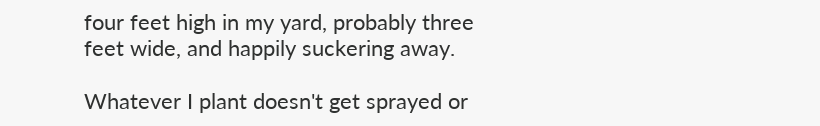four feet high in my yard, probably three feet wide, and happily suckering away.

Whatever I plant doesn't get sprayed or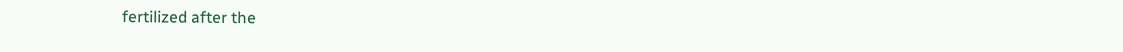fertilized after the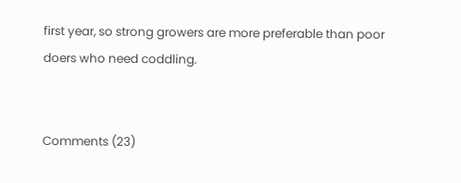first year, so strong growers are more preferable than poor doers who need coddling.


Comments (23)